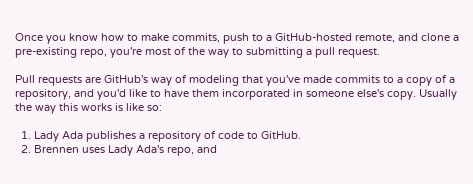Once you know how to make commits, push to a GitHub-hosted remote, and clone a pre-existing repo, you're most of the way to submitting a pull request.

Pull requests are GitHub's way of modeling that you've made commits to a copy of a repository, and you'd like to have them incorporated in someone else's copy. Usually the way this works is like so:

  1. Lady Ada publishes a repository of code to GitHub.
  2. Brennen uses Lady Ada's repo, and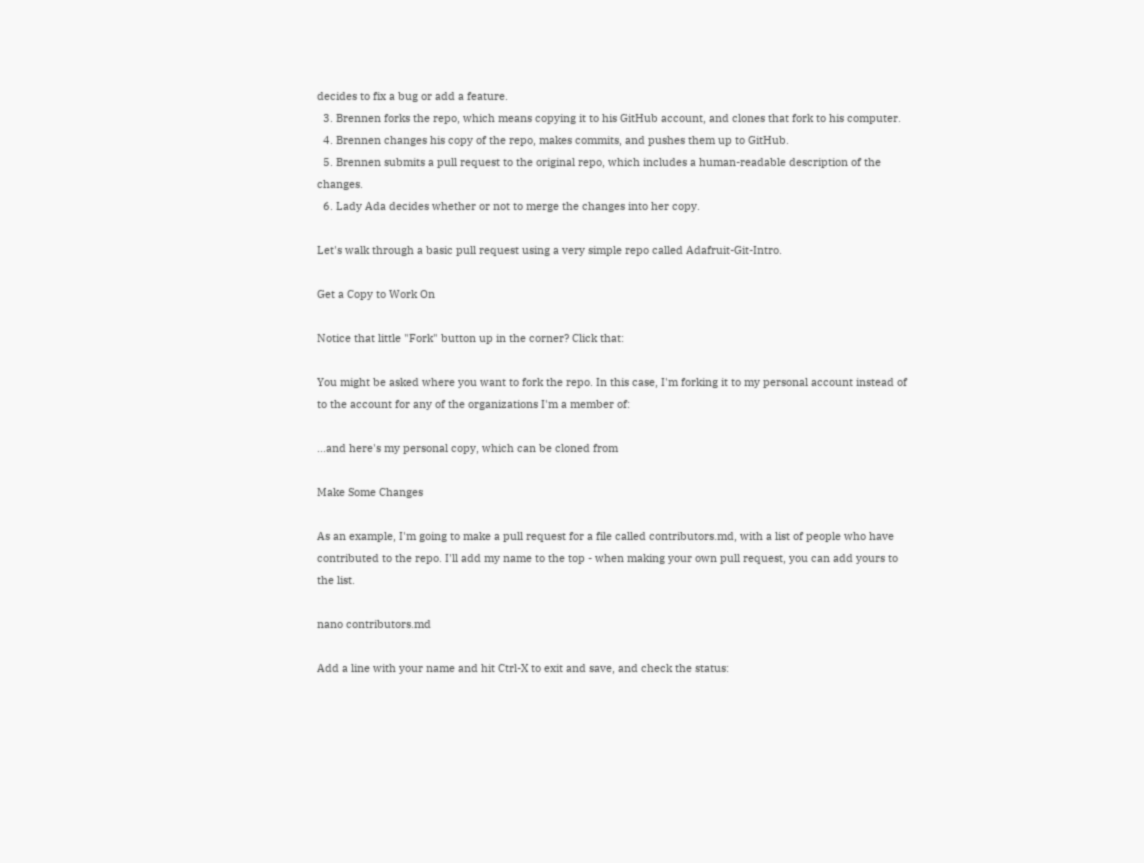decides to fix a bug or add a feature.
  3. Brennen forks the repo, which means copying it to his GitHub account, and clones that fork to his computer.
  4. Brennen changes his copy of the repo, makes commits, and pushes them up to GitHub.
  5. Brennen submits a pull request to the original repo, which includes a human-readable description of the changes.
  6. Lady Ada decides whether or not to merge the changes into her copy.

Let's walk through a basic pull request using a very simple repo called Adafruit-Git-Intro.

Get a Copy to Work On

Notice that little "Fork" button up in the corner? Click that:

You might be asked where you want to fork the repo. In this case, I'm forking it to my personal account instead of to the account for any of the organizations I'm a member of:

...and here's my personal copy, which can be cloned from

Make Some Changes

As an example, I'm going to make a pull request for a file called contributors.md, with a list of people who have contributed to the repo. I'll add my name to the top - when making your own pull request, you can add yours to the list.

nano contributors.md

Add a line with your name and hit Ctrl-X to exit and save, and check the status: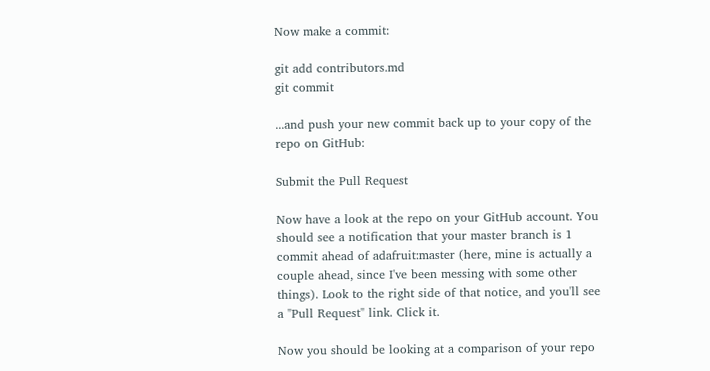Now make a commit:

git add contributors.md
git commit

...and push your new commit back up to your copy of the repo on GitHub:

Submit the Pull Request

Now have a look at the repo on your GitHub account. You should see a notification that your master branch is 1 commit ahead of adafruit:master (here, mine is actually a couple ahead, since I've been messing with some other things). Look to the right side of that notice, and you'll see a "Pull Request" link. Click it.

Now you should be looking at a comparison of your repo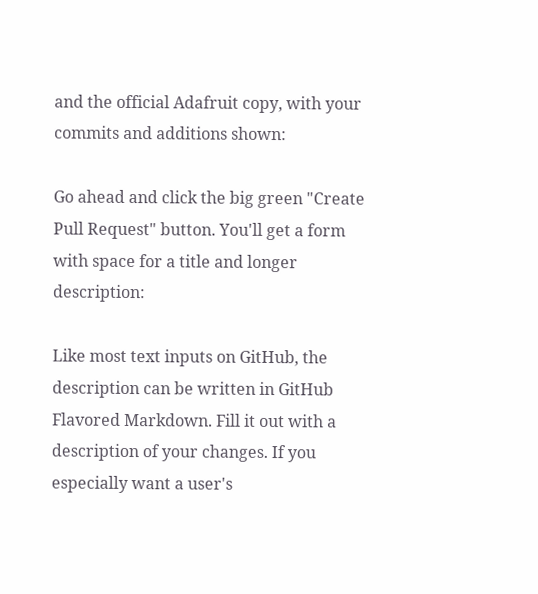and the official Adafruit copy, with your commits and additions shown:

Go ahead and click the big green "Create Pull Request" button. You'll get a form with space for a title and longer description:

Like most text inputs on GitHub, the description can be written in GitHub Flavored Markdown. Fill it out with a description of your changes. If you especially want a user's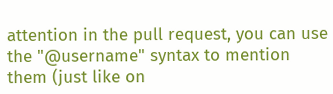attention in the pull request, you can use the "@username" syntax to mention them (just like on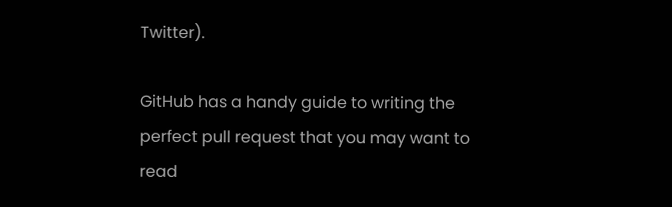Twitter).

GitHub has a handy guide to writing the perfect pull request that you may want to read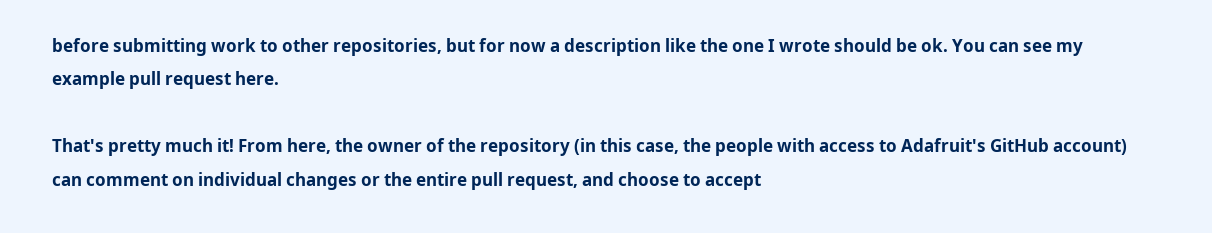before submitting work to other repositories, but for now a description like the one I wrote should be ok. You can see my example pull request here.

That's pretty much it! From here, the owner of the repository (in this case, the people with access to Adafruit's GitHub account) can comment on individual changes or the entire pull request, and choose to accept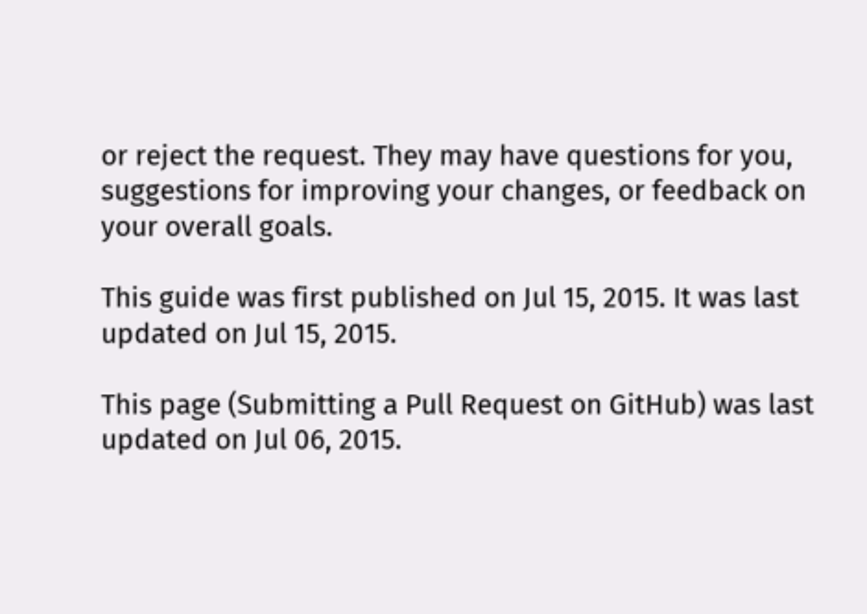or reject the request. They may have questions for you, suggestions for improving your changes, or feedback on your overall goals.

This guide was first published on Jul 15, 2015. It was last updated on Jul 15, 2015.

This page (Submitting a Pull Request on GitHub) was last updated on Jul 06, 2015.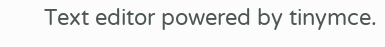Text editor powered by tinymce.